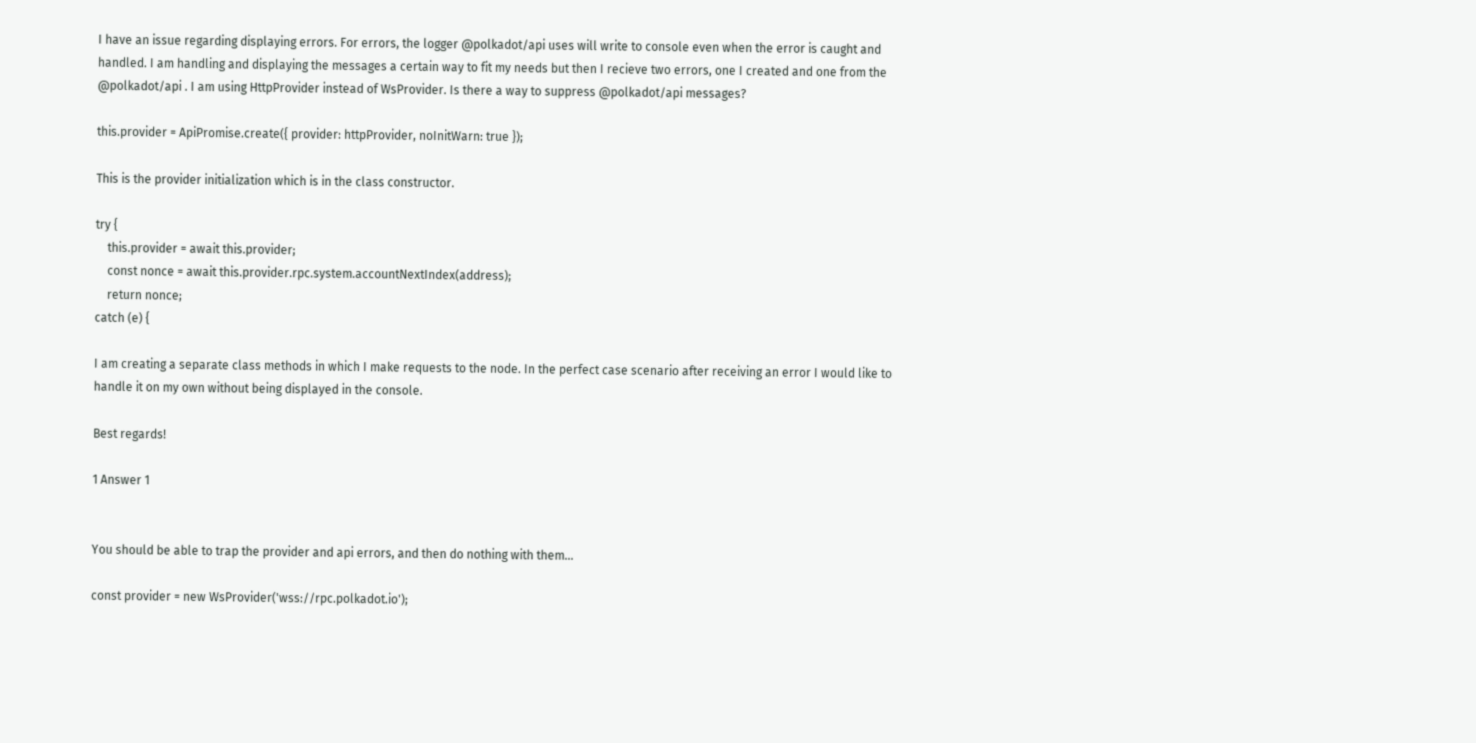I have an issue regarding displaying errors. For errors, the logger @polkadot/api uses will write to console even when the error is caught and handled. I am handling and displaying the messages a certain way to fit my needs but then I recieve two errors, one I created and one from the @polkadot/api . I am using HttpProvider instead of WsProvider. Is there a way to suppress @polkadot/api messages?

this.provider = ApiPromise.create({ provider: httpProvider, noInitWarn: true });

This is the provider initialization which is in the class constructor.

try {
    this.provider = await this.provider;
    const nonce = await this.provider.rpc.system.accountNextIndex(address);
    return nonce;
catch (e) {

I am creating a separate class methods in which I make requests to the node. In the perfect case scenario after receiving an error I would like to handle it on my own without being displayed in the console.

Best regards!

1 Answer 1


You should be able to trap the provider and api errors, and then do nothing with them...

const provider = new WsProvider('wss://rpc.polkadot.io');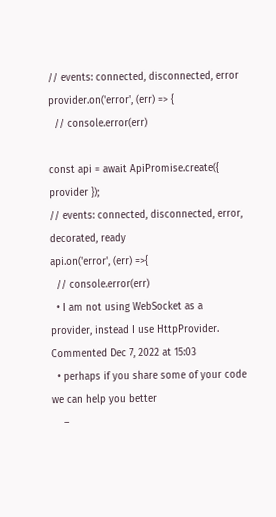// events: connected, disconnected, error
provider.on('error', (err) => {
  // console.error(err)

const api = await ApiPromise.create({ provider });
// events: connected, disconnected, error, decorated, ready
api.on('error', (err) =>{
  // console.error(err)
  • I am not using WebSocket as a provider, instead I use HttpProvider. Commented Dec 7, 2022 at 15:03
  • perhaps if you share some of your code we can help you better
    –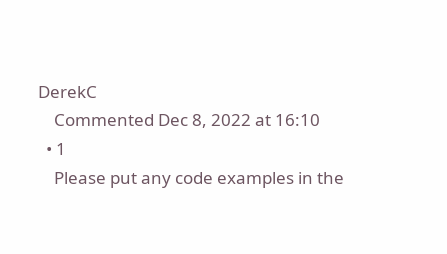DerekC
    Commented Dec 8, 2022 at 16:10
  • 1
    Please put any code examples in the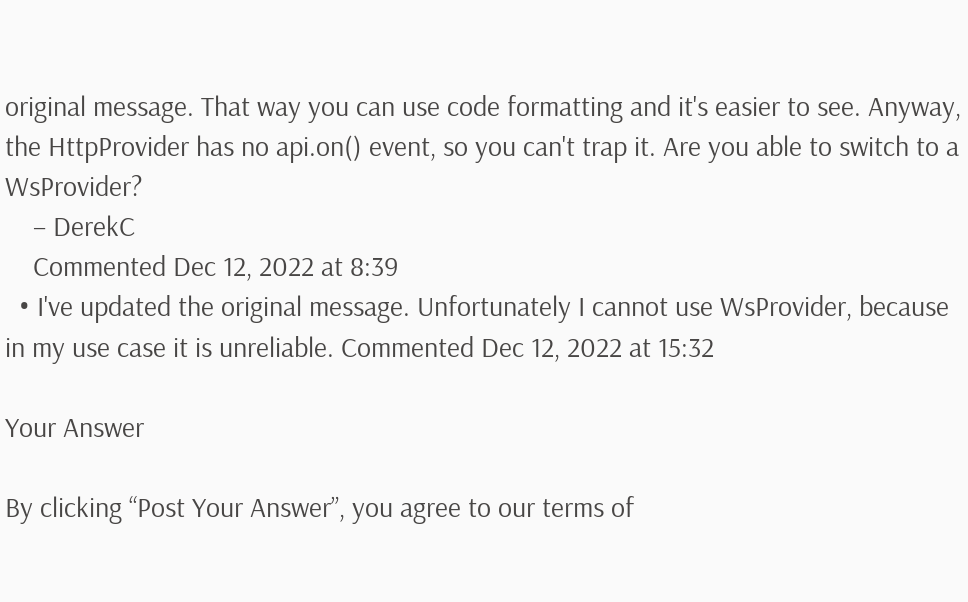original message. That way you can use code formatting and it's easier to see. Anyway, the HttpProvider has no api.on() event, so you can't trap it. Are you able to switch to a WsProvider?
    – DerekC
    Commented Dec 12, 2022 at 8:39
  • I've updated the original message. Unfortunately I cannot use WsProvider, because in my use case it is unreliable. Commented Dec 12, 2022 at 15:32

Your Answer

By clicking “Post Your Answer”, you agree to our terms of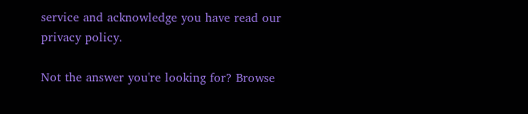service and acknowledge you have read our privacy policy.

Not the answer you're looking for? Browse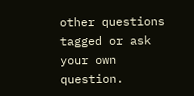other questions tagged or ask your own question.